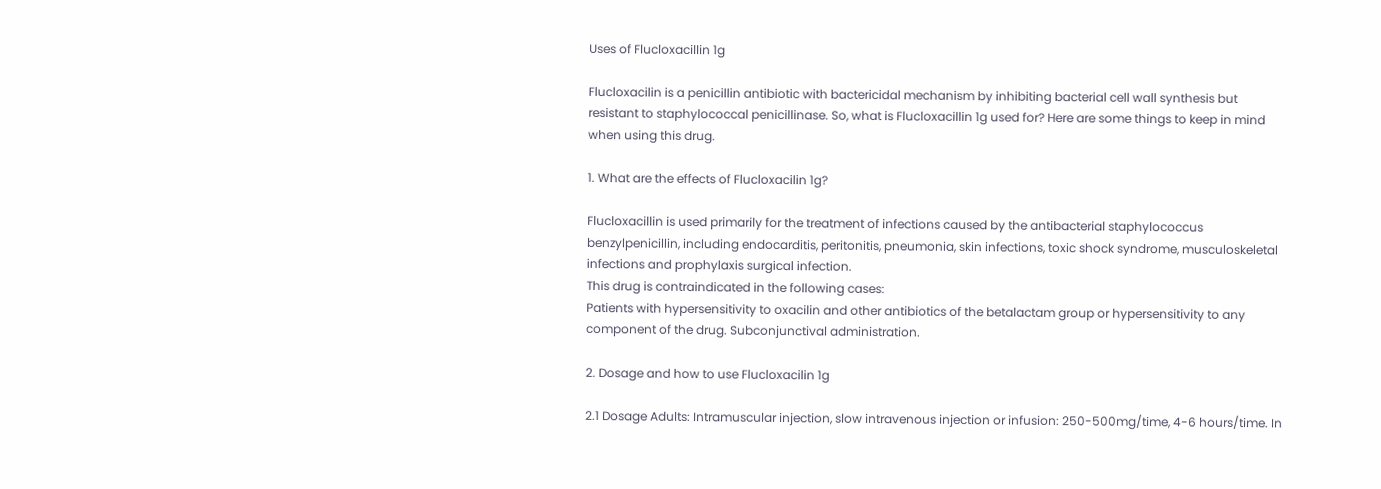Uses of Flucloxacillin 1g

Flucloxacilin is a penicillin antibiotic with bactericidal mechanism by inhibiting bacterial cell wall synthesis but resistant to staphylococcal penicillinase. So, what is Flucloxacillin 1g used for? Here are some things to keep in mind when using this drug.

1. What are the effects of Flucloxacilin 1g?

Flucloxacillin is used primarily for the treatment of infections caused by the antibacterial staphylococcus benzylpenicillin, including endocarditis, peritonitis, pneumonia, skin infections, toxic shock syndrome, musculoskeletal infections and prophylaxis surgical infection.
This drug is contraindicated in the following cases:
Patients with hypersensitivity to oxacilin and other antibiotics of the betalactam group or hypersensitivity to any component of the drug. Subconjunctival administration.

2. Dosage and how to use Flucloxacilin 1g

2.1 Dosage Adults: Intramuscular injection, slow intravenous injection or infusion: 250-500mg/time, 4-6 hours/time. In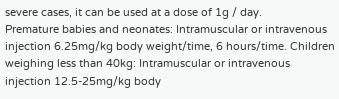severe cases, it can be used at a dose of 1g / day.
Premature babies and neonates: Intramuscular or intravenous injection 6.25mg/kg body weight/time, 6 hours/time. Children weighing less than 40kg: Intramuscular or intravenous injection 12.5-25mg/kg body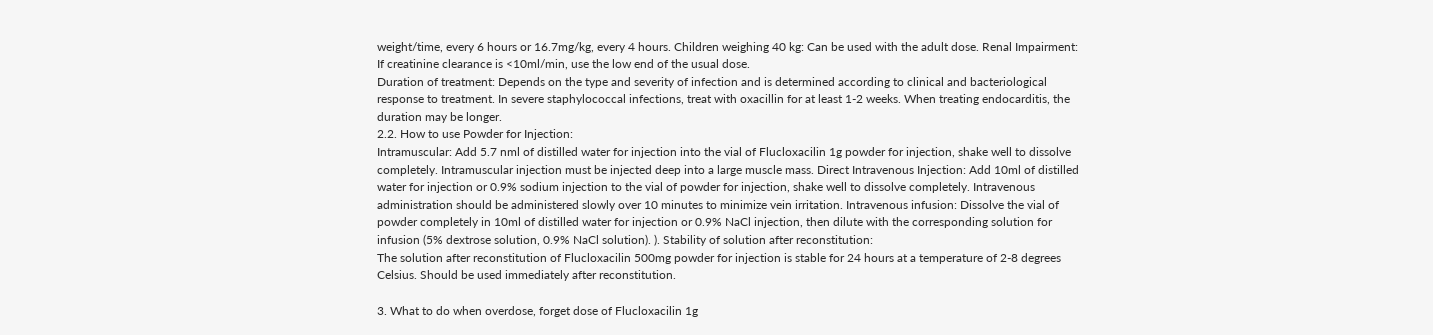weight/time, every 6 hours or 16.7mg/kg, every 4 hours. Children weighing 40 kg: Can be used with the adult dose. Renal Impairment: If creatinine clearance is <10ml/min, use the low end of the usual dose.
Duration of treatment: Depends on the type and severity of infection and is determined according to clinical and bacteriological response to treatment. In severe staphylococcal infections, treat with oxacillin for at least 1-2 weeks. When treating endocarditis, the duration may be longer.
2.2. How to use Powder for Injection:
Intramuscular: Add 5.7 nml of distilled water for injection into the vial of Flucloxacilin 1g powder for injection, shake well to dissolve completely. Intramuscular injection must be injected deep into a large muscle mass. Direct Intravenous Injection: Add 10ml of distilled water for injection or 0.9% sodium injection to the vial of powder for injection, shake well to dissolve completely. Intravenous administration should be administered slowly over 10 minutes to minimize vein irritation. Intravenous infusion: Dissolve the vial of powder completely in 10ml of distilled water for injection or 0.9% NaCl injection, then dilute with the corresponding solution for infusion (5% dextrose solution, 0.9% NaCl solution). ). Stability of solution after reconstitution:
The solution after reconstitution of Flucloxacilin 500mg powder for injection is stable for 24 hours at a temperature of 2-8 degrees Celsius. Should be used immediately after reconstitution.

3. What to do when overdose, forget dose of Flucloxacilin 1g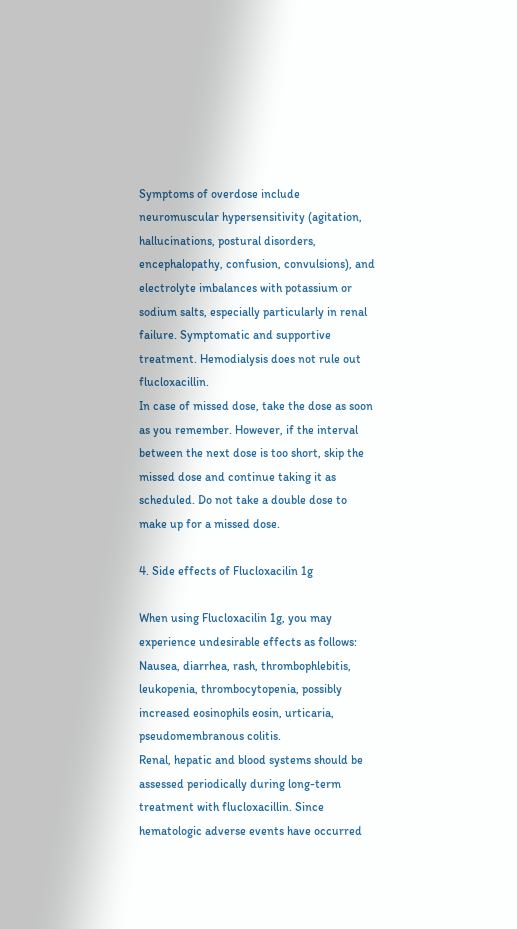Symptoms of overdose include neuromuscular hypersensitivity (agitation, hallucinations, postural disorders, encephalopathy, confusion, convulsions), and electrolyte imbalances with potassium or sodium salts, especially particularly in renal failure. Symptomatic and supportive treatment. Hemodialysis does not rule out flucloxacillin.
In case of missed dose, take the dose as soon as you remember. However, if the interval between the next dose is too short, skip the missed dose and continue taking it as scheduled. Do not take a double dose to make up for a missed dose.

4. Side effects of Flucloxacilin 1g

When using Flucloxacilin 1g, you may experience undesirable effects as follows: Nausea, diarrhea, rash, thrombophlebitis, leukopenia, thrombocytopenia, possibly increased eosinophils eosin, urticaria, pseudomembranous colitis.
Renal, hepatic and blood systems should be assessed periodically during long-term treatment with flucloxacillin. Since hematologic adverse events have occurred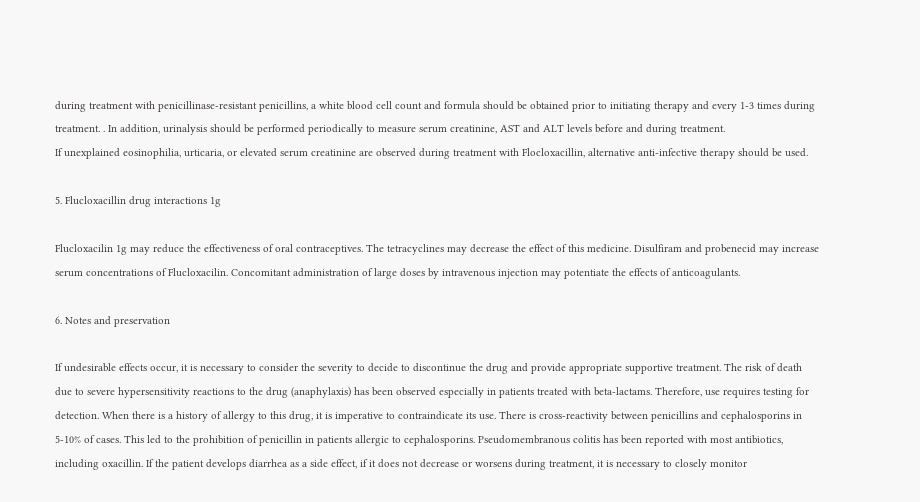during treatment with penicillinase-resistant penicillins, a white blood cell count and formula should be obtained prior to initiating therapy and every 1-3 times during treatment. . In addition, urinalysis should be performed periodically to measure serum creatinine, AST and ALT levels before and during treatment.
If unexplained eosinophilia, urticaria, or elevated serum creatinine are observed during treatment with Flocloxacillin, alternative anti-infective therapy should be used.

5. Flucloxacillin drug interactions 1g

Flucloxacilin 1g may reduce the effectiveness of oral contraceptives. The tetracyclines may decrease the effect of this medicine. Disulfiram and probenecid may increase serum concentrations of Flucloxacilin. Concomitant administration of large doses by intravenous injection may potentiate the effects of anticoagulants.

6. Notes and preservation

If undesirable effects occur, it is necessary to consider the severity to decide to discontinue the drug and provide appropriate supportive treatment. The risk of death due to severe hypersensitivity reactions to the drug (anaphylaxis) has been observed especially in patients treated with beta-lactams. Therefore, use requires testing for detection. When there is a history of allergy to this drug, it is imperative to contraindicate its use. There is cross-reactivity between penicillins and cephalosporins in 5-10% of cases. This led to the prohibition of penicillin in patients allergic to cephalosporins. Pseudomembranous colitis has been reported with most antibiotics, including oxacillin. If the patient develops diarrhea as a side effect, if it does not decrease or worsens during treatment, it is necessary to closely monitor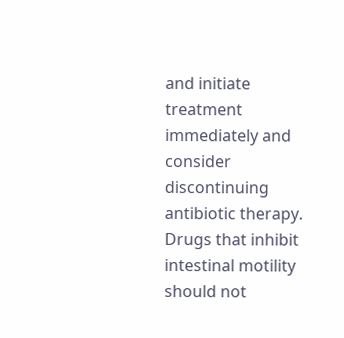and initiate treatment immediately and consider discontinuing antibiotic therapy. Drugs that inhibit intestinal motility should not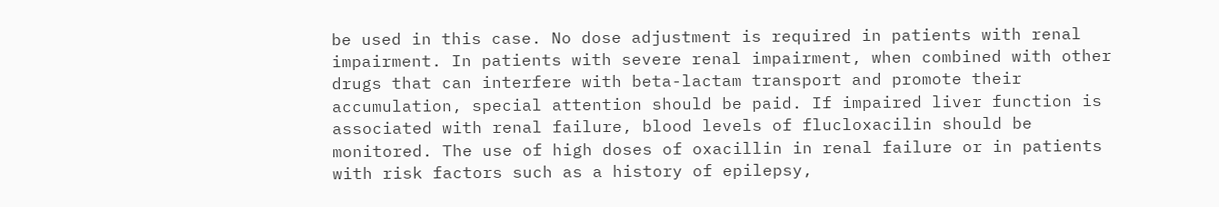be used in this case. No dose adjustment is required in patients with renal impairment. In patients with severe renal impairment, when combined with other drugs that can interfere with beta-lactam transport and promote their accumulation, special attention should be paid. If impaired liver function is associated with renal failure, blood levels of flucloxacilin should be monitored. The use of high doses of oxacillin in renal failure or in patients with risk factors such as a history of epilepsy,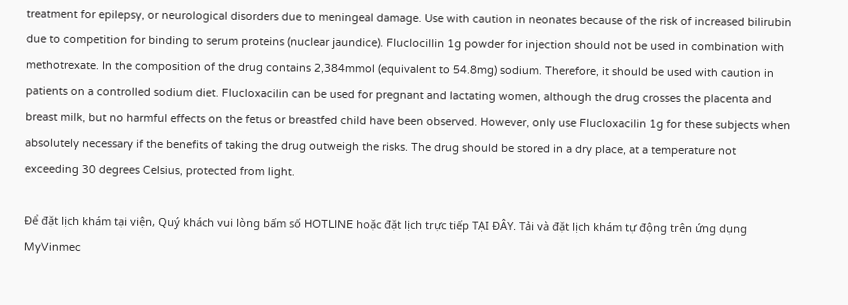treatment for epilepsy, or neurological disorders due to meningeal damage. Use with caution in neonates because of the risk of increased bilirubin due to competition for binding to serum proteins (nuclear jaundice). Fluclocillin 1g powder for injection should not be used in combination with methotrexate. In the composition of the drug contains 2,384mmol (equivalent to 54.8mg) sodium. Therefore, it should be used with caution in patients on a controlled sodium diet. Flucloxacilin can be used for pregnant and lactating women, although the drug crosses the placenta and breast milk, but no harmful effects on the fetus or breastfed child have been observed. However, only use Flucloxacilin 1g for these subjects when absolutely necessary if the benefits of taking the drug outweigh the risks. The drug should be stored in a dry place, at a temperature not exceeding 30 degrees Celsius, protected from light.

Để đặt lịch khám tại viện, Quý khách vui lòng bấm số HOTLINE hoặc đặt lịch trực tiếp TẠI ĐÂY. Tải và đặt lịch khám tự động trên ứng dụng MyVinmec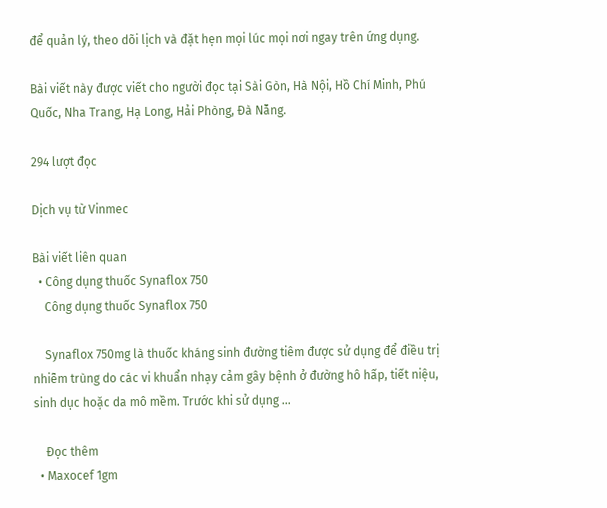để quản lý, theo dõi lịch và đặt hẹn mọi lúc mọi nơi ngay trên ứng dụng.

Bài viết này được viết cho người đọc tại Sài Gòn, Hà Nội, Hồ Chí Minh, Phú Quốc, Nha Trang, Hạ Long, Hải Phòng, Đà Nẵng.

294 lượt đọc

Dịch vụ từ Vinmec

Bài viết liên quan
  • Công dụng thuốc Synaflox 750
    Công dụng thuốc Synaflox 750

    Synaflox 750mg là thuốc kháng sinh đường tiêm được sử dụng để điều trị nhiễm trùng do các vi khuẩn nhạy cảm gây bệnh ở đường hô hấp, tiết niệu, sinh dục hoặc da mô mềm. Trước khi sử dụng ...

    Đọc thêm
  • Maxocef 1gm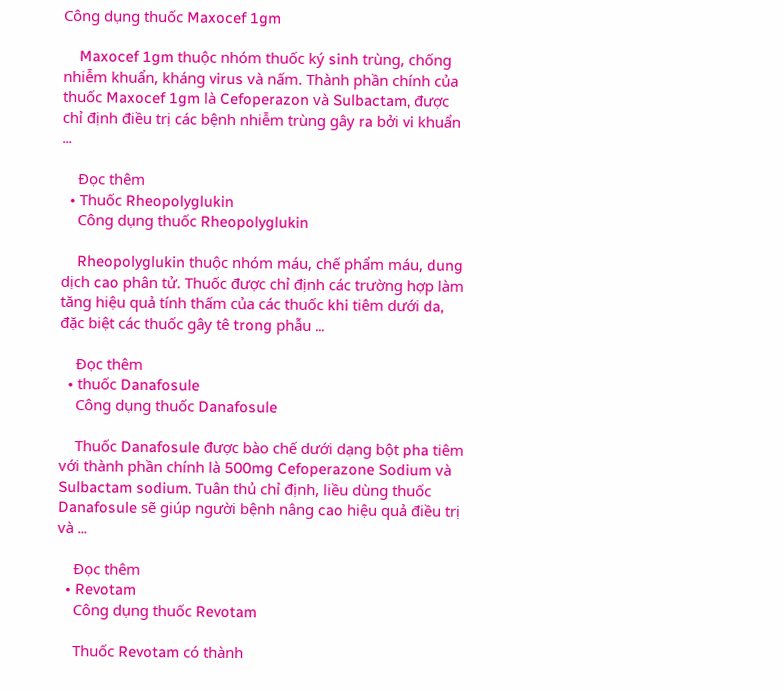Công dụng thuốc Maxocef 1gm

    Maxocef 1gm thuộc nhóm thuốc ký sinh trùng, chống nhiễm khuẩn, kháng virus và nấm. Thành phần chính của thuốc Maxocef 1gm là Cefoperazon và Sulbactam, được chỉ định điều trị các bệnh nhiễm trùng gây ra bởi vi khuẩn ...

    Đọc thêm
  • Thuốc Rheopolyglukin
    Công dụng thuốc Rheopolyglukin

    Rheopolyglukin thuộc nhóm máu, chế phẩm máu, dung dịch cao phân tử. Thuốc được chỉ định các trường hợp làm tăng hiệu quả tính thấm của các thuốc khi tiêm dưới da, đặc biệt các thuốc gây tê trong phẫu ...

    Đọc thêm
  • thuốc Danafosule
    Công dụng thuốc Danafosule

    Thuốc Danafosule được bào chế dưới dạng bột pha tiêm với thành phần chính là 500mg Cefoperazone Sodium và Sulbactam sodium. Tuân thủ chỉ định, liều dùng thuốc Danafosule sẽ giúp người bệnh nâng cao hiệu quả điều trị và ...

    Đọc thêm
  • Revotam
    Công dụng thuốc Revotam

    Thuốc Revotam có thành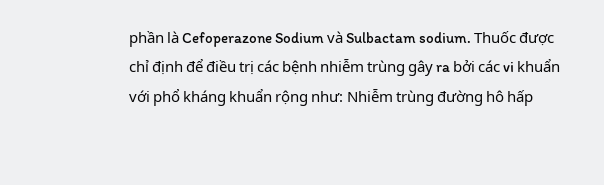phần là Cefoperazone Sodium và Sulbactam sodium. Thuốc được chỉ định để điều trị các bệnh nhiễm trùng gây ra bởi các vi khuẩn với phổ kháng khuẩn rộng như: Nhiễm trùng đường hô hấp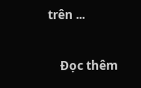trên ...

    Đọc thêm